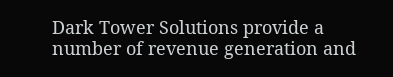Dark Tower Solutions provide a number of revenue generation and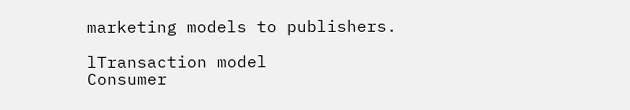marketing models to publishers.

lTransaction model
Consumer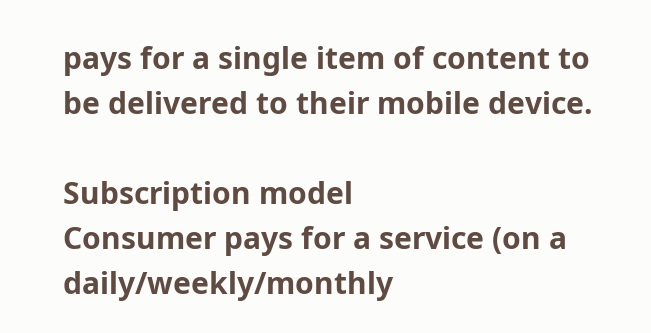pays for a single item of content to be delivered to their mobile device.

Subscription model
Consumer pays for a service (on a daily/weekly/monthly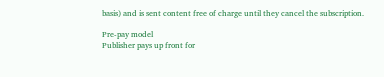basis) and is sent content free of charge until they cancel the subscription.

Pre-pay model
Publisher pays up front for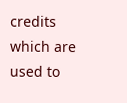credits which are used to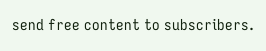send free content to subscribers.